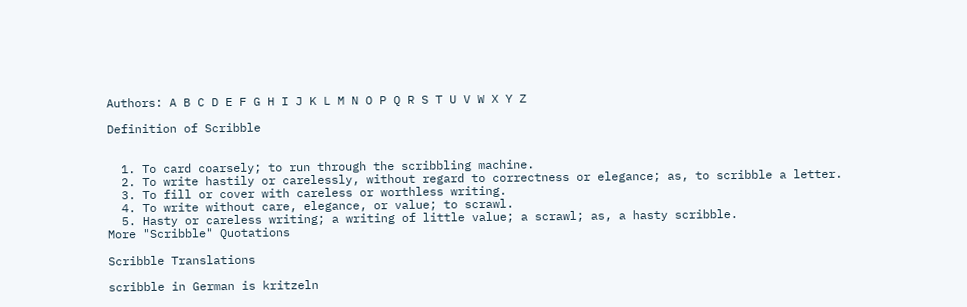Authors: A B C D E F G H I J K L M N O P Q R S T U V W X Y Z

Definition of Scribble


  1. To card coarsely; to run through the scribbling machine.
  2. To write hastily or carelessly, without regard to correctness or elegance; as, to scribble a letter.
  3. To fill or cover with careless or worthless writing.
  4. To write without care, elegance, or value; to scrawl.
  5. Hasty or careless writing; a writing of little value; a scrawl; as, a hasty scribble.
More "Scribble" Quotations

Scribble Translations

scribble in German is kritzeln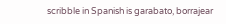scribble in Spanish is garabato, borrajear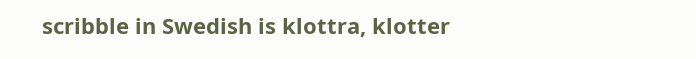scribble in Swedish is klottra, klotter